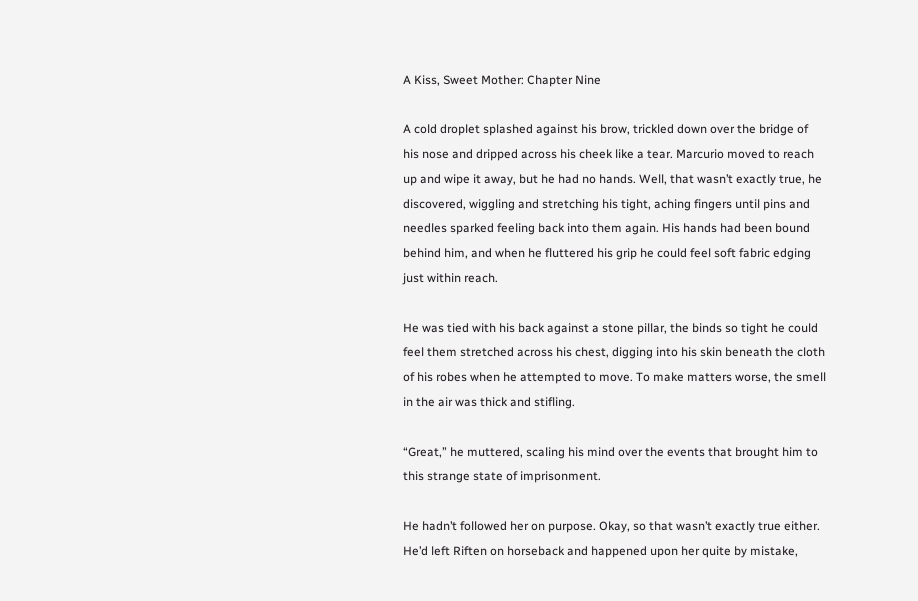A Kiss, Sweet Mother: Chapter Nine

A cold droplet splashed against his brow, trickled down over the bridge of his nose and dripped across his cheek like a tear. Marcurio moved to reach up and wipe it away, but he had no hands. Well, that wasn’t exactly true, he discovered, wiggling and stretching his tight, aching fingers until pins and needles sparked feeling back into them again. His hands had been bound behind him, and when he fluttered his grip he could feel soft fabric edging just within reach.

He was tied with his back against a stone pillar, the binds so tight he could feel them stretched across his chest, digging into his skin beneath the cloth of his robes when he attempted to move. To make matters worse, the smell in the air was thick and stifling.

“Great,” he muttered, scaling his mind over the events that brought him to this strange state of imprisonment.

He hadn’t followed her on purpose. Okay, so that wasn’t exactly true either. He’d left Riften on horseback and happened upon her quite by mistake,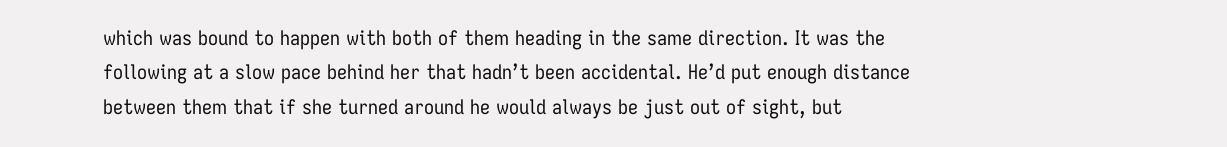which was bound to happen with both of them heading in the same direction. It was the following at a slow pace behind her that hadn’t been accidental. He’d put enough distance between them that if she turned around he would always be just out of sight, but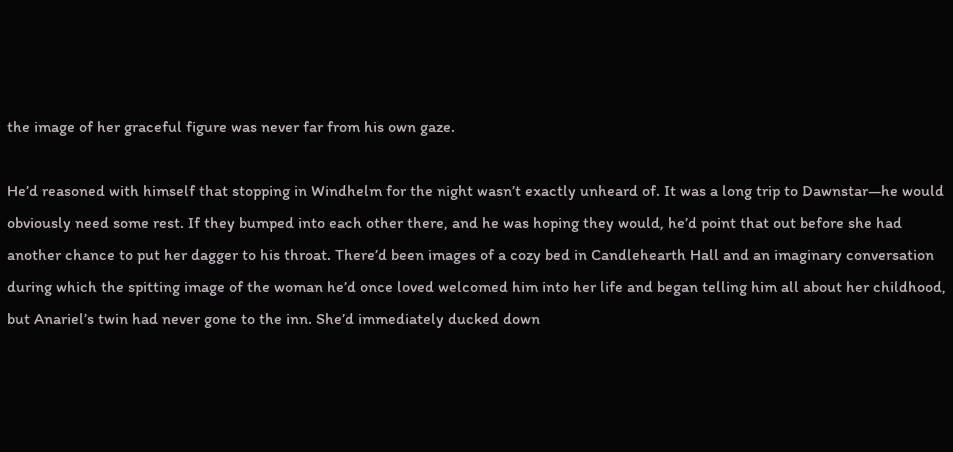the image of her graceful figure was never far from his own gaze.

He’d reasoned with himself that stopping in Windhelm for the night wasn’t exactly unheard of. It was a long trip to Dawnstar—he would obviously need some rest. If they bumped into each other there, and he was hoping they would, he’d point that out before she had another chance to put her dagger to his throat. There’d been images of a cozy bed in Candlehearth Hall and an imaginary conversation during which the spitting image of the woman he’d once loved welcomed him into her life and began telling him all about her childhood, but Anariel’s twin had never gone to the inn. She’d immediately ducked down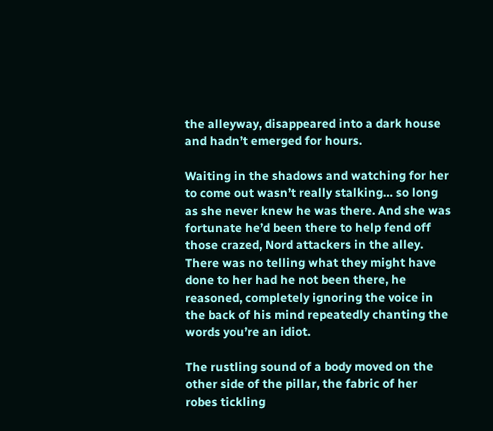the alleyway, disappeared into a dark house and hadn’t emerged for hours.

Waiting in the shadows and watching for her to come out wasn’t really stalking… so long as she never knew he was there. And she was fortunate he’d been there to help fend off those crazed, Nord attackers in the alley. There was no telling what they might have done to her had he not been there, he reasoned, completely ignoring the voice in the back of his mind repeatedly chanting the words you’re an idiot.

The rustling sound of a body moved on the other side of the pillar, the fabric of her robes tickling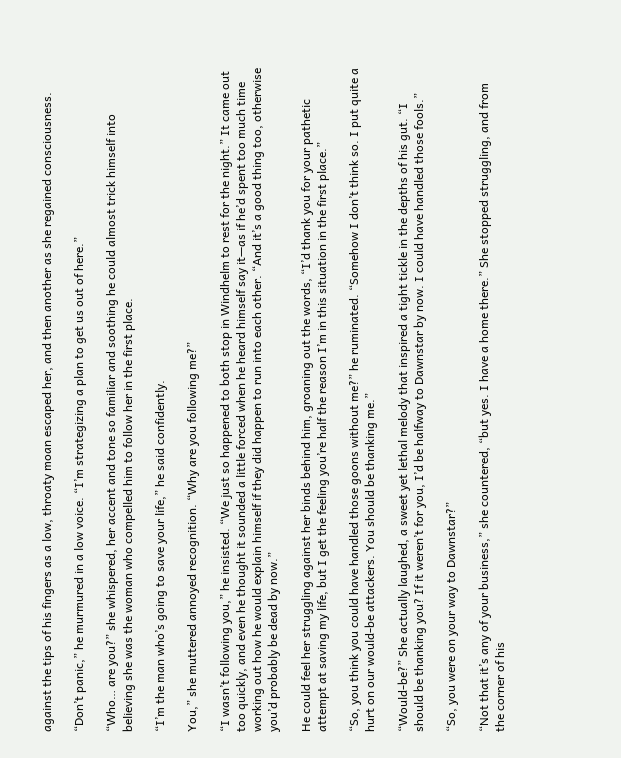against the tips of his fingers as a low, throaty moan escaped her, and then another as she regained consciousness.

“Don’t panic,” he murmured in a low voice. “I’m strategizing a plan to get us out of here.”

“Who… are you?” she whispered, her accent and tone so familiar and soothing he could almost trick himself into believing she was the woman who compelled him to follow her in the first place.

“I’m the man who’s going to save your life,” he said confidently.

You,” she muttered annoyed recognition. “Why are you following me?”

“I wasn’t following you,” he insisted. “We just so happened to both stop in Windhelm to rest for the night.” It came out too quickly, and even he thought it sounded a little forced when he heard himself say it—as if he’d spent too much time working out how he would explain himself if they did happen to run into each other. “And it’s a good thing too, otherwise you’d probably be dead by now.”

He could feel her struggling against her binds behind him, groaning out the words, “I’d thank you for your pathetic attempt at saving my life, but I get the feeling you’re half the reason I’m in this situation in the first place.”

“So, you think you could have handled those goons without me?” he ruminated. “Somehow I don’t think so. I put quite a hurt on our would-be attackers. You should be thanking me.”

“Would-be?” She actually laughed, a sweet yet lethal melody that inspired a tight tickle in the depths of his gut. “I should be thanking you? If it weren’t for you, I’d be halfway to Dawnstar by now. I could have handled those fools.”

“So, you were on your way to Dawnstar?”

“Not that it’s any of your business,” she countered, “but yes. I have a home there.” She stopped struggling, and from the corner of his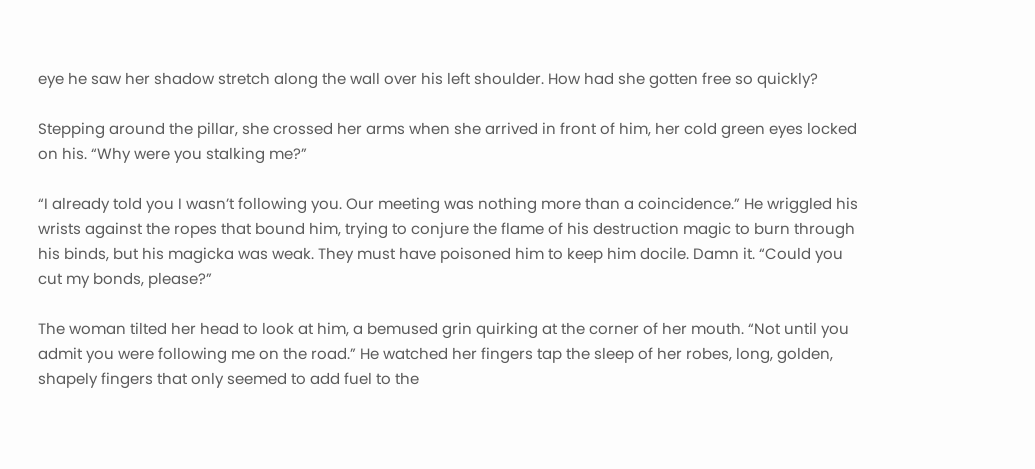eye he saw her shadow stretch along the wall over his left shoulder. How had she gotten free so quickly?

Stepping around the pillar, she crossed her arms when she arrived in front of him, her cold green eyes locked on his. “Why were you stalking me?”

“I already told you I wasn’t following you. Our meeting was nothing more than a coincidence.” He wriggled his wrists against the ropes that bound him, trying to conjure the flame of his destruction magic to burn through his binds, but his magicka was weak. They must have poisoned him to keep him docile. Damn it. “Could you cut my bonds, please?”

The woman tilted her head to look at him, a bemused grin quirking at the corner of her mouth. “Not until you admit you were following me on the road.” He watched her fingers tap the sleep of her robes, long, golden, shapely fingers that only seemed to add fuel to the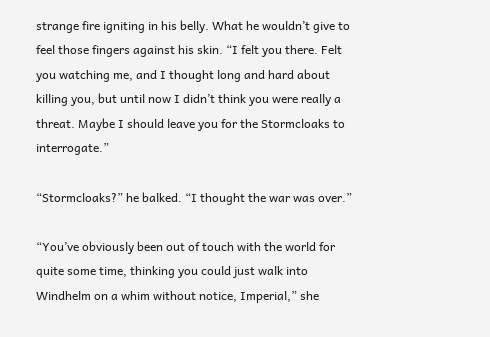strange fire igniting in his belly. What he wouldn’t give to feel those fingers against his skin. “I felt you there. Felt you watching me, and I thought long and hard about killing you, but until now I didn’t think you were really a threat. Maybe I should leave you for the Stormcloaks to interrogate.”

“Stormcloaks?” he balked. “I thought the war was over.”

“You’ve obviously been out of touch with the world for quite some time, thinking you could just walk into Windhelm on a whim without notice, Imperial,” she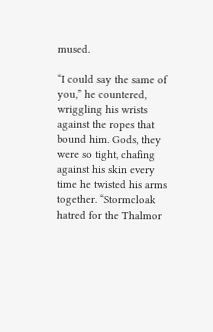mused.

“I could say the same of you,” he countered, wriggling his wrists against the ropes that bound him. Gods, they were so tight, chafing against his skin every time he twisted his arms together. “Stormcloak hatred for the Thalmor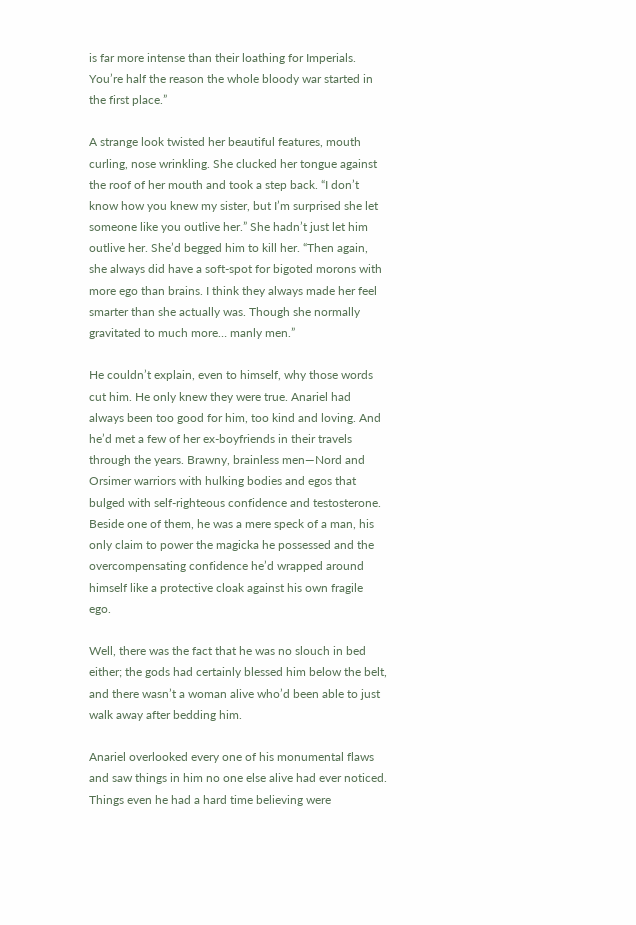is far more intense than their loathing for Imperials. You’re half the reason the whole bloody war started in the first place.”

A strange look twisted her beautiful features, mouth curling, nose wrinkling. She clucked her tongue against the roof of her mouth and took a step back. “I don’t know how you knew my sister, but I’m surprised she let someone like you outlive her.” She hadn’t just let him outlive her. She’d begged him to kill her. “Then again, she always did have a soft-spot for bigoted morons with more ego than brains. I think they always made her feel smarter than she actually was. Though she normally gravitated to much more… manly men.”

He couldn’t explain, even to himself, why those words cut him. He only knew they were true. Anariel had always been too good for him, too kind and loving. And he’d met a few of her ex-boyfriends in their travels through the years. Brawny, brainless men—Nord and Orsimer warriors with hulking bodies and egos that bulged with self-righteous confidence and testosterone. Beside one of them, he was a mere speck of a man, his only claim to power the magicka he possessed and the overcompensating confidence he’d wrapped around himself like a protective cloak against his own fragile ego.

Well, there was the fact that he was no slouch in bed either; the gods had certainly blessed him below the belt, and there wasn’t a woman alive who’d been able to just walk away after bedding him.

Anariel overlooked every one of his monumental flaws and saw things in him no one else alive had ever noticed. Things even he had a hard time believing were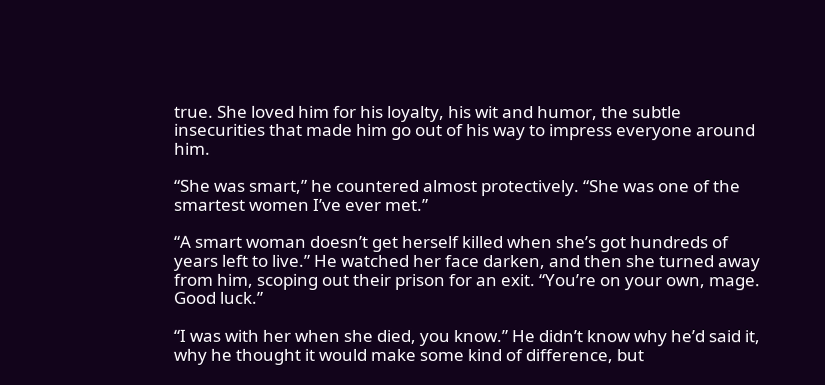true. She loved him for his loyalty, his wit and humor, the subtle insecurities that made him go out of his way to impress everyone around him.

“She was smart,” he countered almost protectively. “She was one of the smartest women I’ve ever met.”

“A smart woman doesn’t get herself killed when she’s got hundreds of years left to live.” He watched her face darken, and then she turned away from him, scoping out their prison for an exit. “You’re on your own, mage. Good luck.”

“I was with her when she died, you know.” He didn’t know why he’d said it, why he thought it would make some kind of difference, but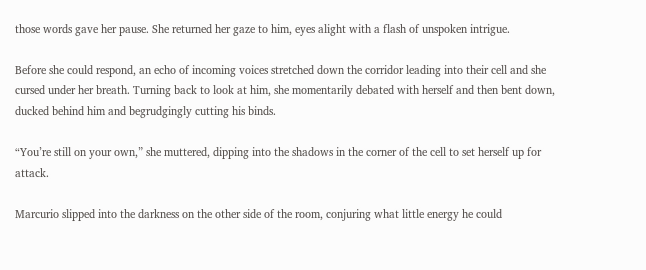those words gave her pause. She returned her gaze to him, eyes alight with a flash of unspoken intrigue.

Before she could respond, an echo of incoming voices stretched down the corridor leading into their cell and she cursed under her breath. Turning back to look at him, she momentarily debated with herself and then bent down, ducked behind him and begrudgingly cutting his binds.

“You’re still on your own,” she muttered, dipping into the shadows in the corner of the cell to set herself up for attack.

Marcurio slipped into the darkness on the other side of the room, conjuring what little energy he could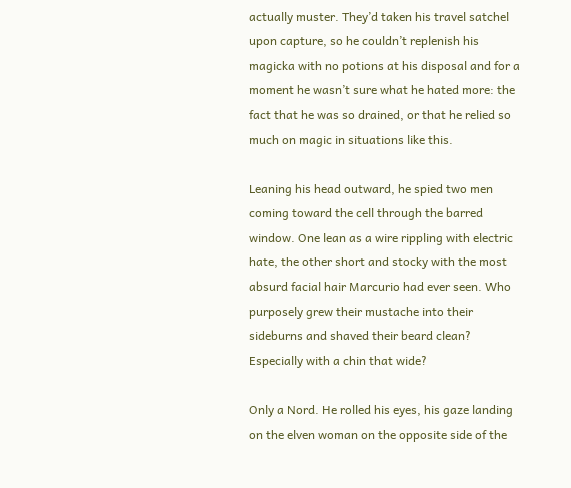actually muster. They’d taken his travel satchel upon capture, so he couldn’t replenish his magicka with no potions at his disposal and for a moment he wasn’t sure what he hated more: the fact that he was so drained, or that he relied so much on magic in situations like this.

Leaning his head outward, he spied two men coming toward the cell through the barred window. One lean as a wire rippling with electric hate, the other short and stocky with the most absurd facial hair Marcurio had ever seen. Who purposely grew their mustache into their sideburns and shaved their beard clean? Especially with a chin that wide?

Only a Nord. He rolled his eyes, his gaze landing on the elven woman on the opposite side of the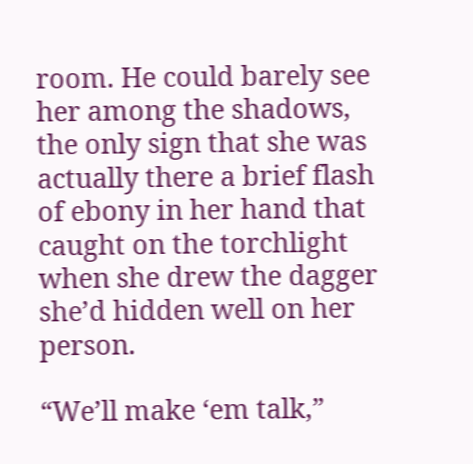room. He could barely see her among the shadows, the only sign that she was actually there a brief flash of ebony in her hand that caught on the torchlight when she drew the dagger she’d hidden well on her person.

“We’ll make ‘em talk,”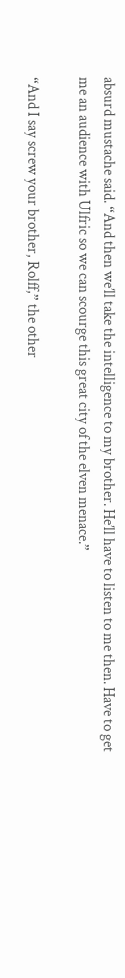absurd mustache said. “And then we’ll take the intelligence to my brother. He’ll have to listen to me then. Have to get me an audience with Ulfric so we can scourge this great city of the elven menace.”

“And I say screw your brother, Rolff,” the other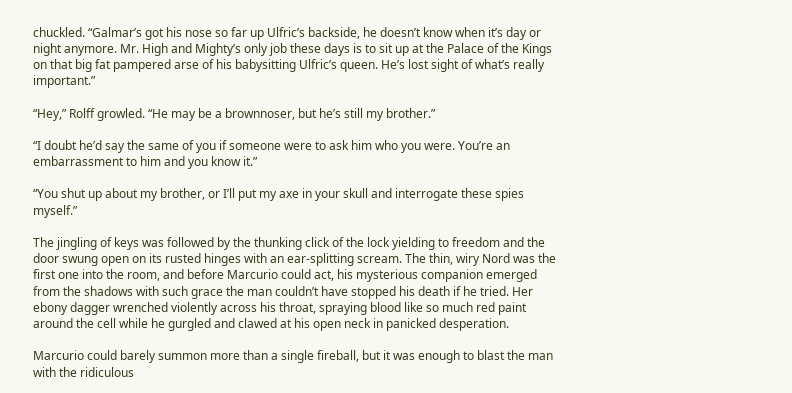chuckled. “Galmar’s got his nose so far up Ulfric’s backside, he doesn’t know when it’s day or night anymore. Mr. High and Mighty’s only job these days is to sit up at the Palace of the Kings on that big fat pampered arse of his babysitting Ulfric’s queen. He’s lost sight of what’s really important.”

“Hey,” Rolff growled. “He may be a brownnoser, but he’s still my brother.”

“I doubt he’d say the same of you if someone were to ask him who you were. You’re an embarrassment to him and you know it.”

“You shut up about my brother, or I’ll put my axe in your skull and interrogate these spies myself.”

The jingling of keys was followed by the thunking click of the lock yielding to freedom and the door swung open on its rusted hinges with an ear-splitting scream. The thin, wiry Nord was the first one into the room, and before Marcurio could act, his mysterious companion emerged from the shadows with such grace the man couldn’t have stopped his death if he tried. Her ebony dagger wrenched violently across his throat, spraying blood like so much red paint around the cell while he gurgled and clawed at his open neck in panicked desperation.

Marcurio could barely summon more than a single fireball, but it was enough to blast the man with the ridiculous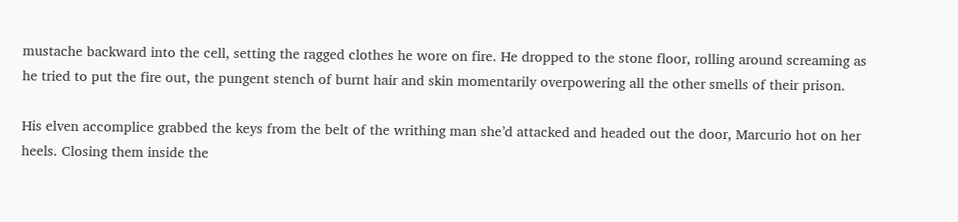mustache backward into the cell, setting the ragged clothes he wore on fire. He dropped to the stone floor, rolling around screaming as he tried to put the fire out, the pungent stench of burnt hair and skin momentarily overpowering all the other smells of their prison.

His elven accomplice grabbed the keys from the belt of the writhing man she’d attacked and headed out the door, Marcurio hot on her heels. Closing them inside the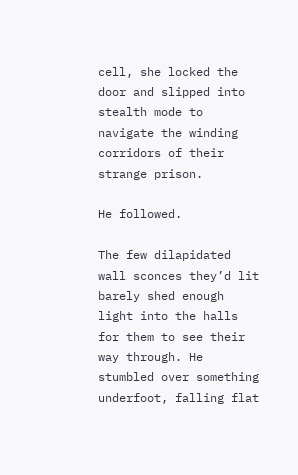cell, she locked the door and slipped into stealth mode to navigate the winding corridors of their strange prison.

He followed.

The few dilapidated wall sconces they’d lit barely shed enough light into the halls for them to see their way through. He stumbled over something underfoot, falling flat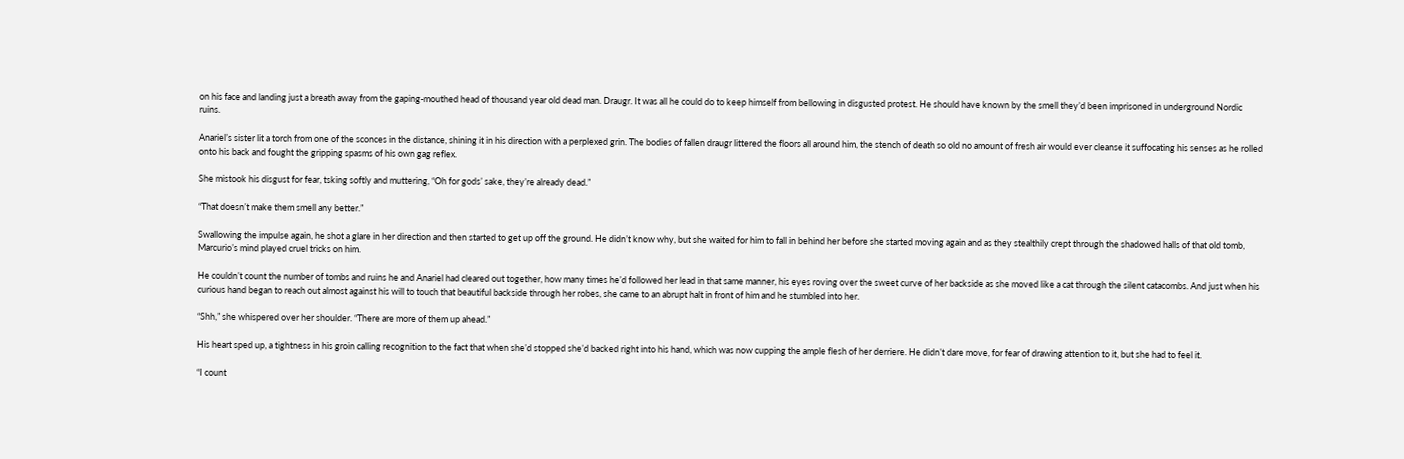on his face and landing just a breath away from the gaping-mouthed head of thousand year old dead man. Draugr. It was all he could do to keep himself from bellowing in disgusted protest. He should have known by the smell they’d been imprisoned in underground Nordic ruins.

Anariel’s sister lit a torch from one of the sconces in the distance, shining it in his direction with a perplexed grin. The bodies of fallen draugr littered the floors all around him, the stench of death so old no amount of fresh air would ever cleanse it suffocating his senses as he rolled onto his back and fought the gripping spasms of his own gag reflex.

She mistook his disgust for fear, tsking softly and muttering, “Oh for gods’ sake, they’re already dead.”

“That doesn’t make them smell any better.”

Swallowing the impulse again, he shot a glare in her direction and then started to get up off the ground. He didn’t know why, but she waited for him to fall in behind her before she started moving again and as they stealthily crept through the shadowed halls of that old tomb, Marcurio’s mind played cruel tricks on him.

He couldn’t count the number of tombs and ruins he and Anariel had cleared out together, how many times he’d followed her lead in that same manner, his eyes roving over the sweet curve of her backside as she moved like a cat through the silent catacombs. And just when his curious hand began to reach out almost against his will to touch that beautiful backside through her robes, she came to an abrupt halt in front of him and he stumbled into her.

“Shh,” she whispered over her shoulder. “There are more of them up ahead.”

His heart sped up, a tightness in his groin calling recognition to the fact that when she’d stopped she’d backed right into his hand, which was now cupping the ample flesh of her derriere. He didn’t dare move, for fear of drawing attention to it, but she had to feel it.

“I count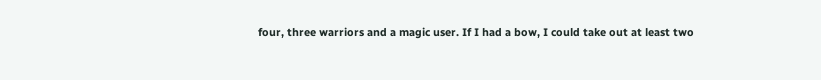four, three warriors and a magic user. If I had a bow, I could take out at least two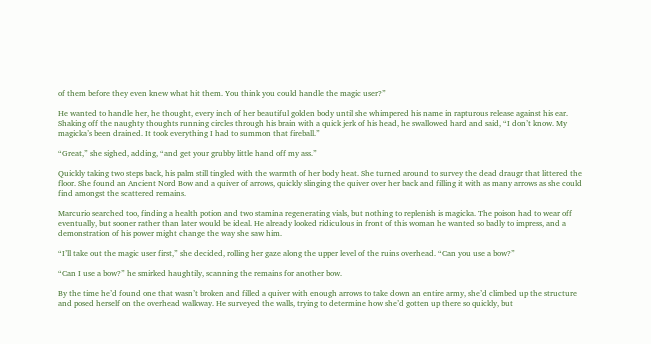of them before they even knew what hit them. You think you could handle the magic user?”

He wanted to handle her, he thought, every inch of her beautiful golden body until she whimpered his name in rapturous release against his ear. Shaking off the naughty thoughts running circles through his brain with a quick jerk of his head, he swallowed hard and said, “I don’t know. My magicka’s been drained. It took everything I had to summon that fireball.”

“Great,” she sighed, adding, “and get your grubby little hand off my ass.”

Quickly taking two steps back, his palm still tingled with the warmth of her body heat. She turned around to survey the dead draugr that littered the floor. She found an Ancient Nord Bow and a quiver of arrows, quickly slinging the quiver over her back and filling it with as many arrows as she could find amongst the scattered remains.

Marcurio searched too, finding a health potion and two stamina regenerating vials, but nothing to replenish is magicka. The poison had to wear off eventually, but sooner rather than later would be ideal. He already looked ridiculous in front of this woman he wanted so badly to impress, and a demonstration of his power might change the way she saw him.

“I’ll take out the magic user first,” she decided, rolling her gaze along the upper level of the ruins overhead. “Can you use a bow?”

“Can I use a bow?” he smirked haughtily, scanning the remains for another bow.

By the time he’d found one that wasn’t broken and filled a quiver with enough arrows to take down an entire army, she’d climbed up the structure and posed herself on the overhead walkway. He surveyed the walls, trying to determine how she’d gotten up there so quickly, but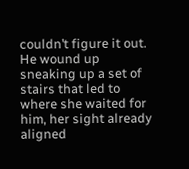couldn’t figure it out. He wound up sneaking up a set of stairs that led to where she waited for him, her sight already aligned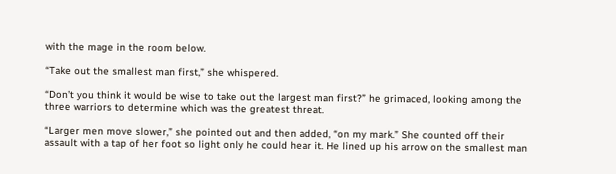with the mage in the room below.

“Take out the smallest man first,” she whispered.

“Don’t you think it would be wise to take out the largest man first?” he grimaced, looking among the three warriors to determine which was the greatest threat.

“Larger men move slower,” she pointed out and then added, “on my mark.” She counted off their assault with a tap of her foot so light only he could hear it. He lined up his arrow on the smallest man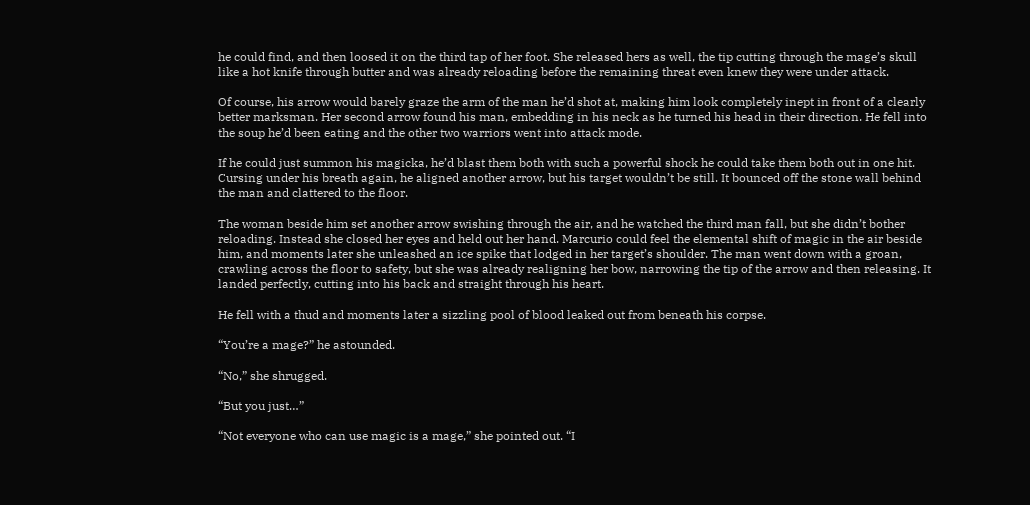he could find, and then loosed it on the third tap of her foot. She released hers as well, the tip cutting through the mage’s skull like a hot knife through butter and was already reloading before the remaining threat even knew they were under attack.

Of course, his arrow would barely graze the arm of the man he’d shot at, making him look completely inept in front of a clearly better marksman. Her second arrow found his man, embedding in his neck as he turned his head in their direction. He fell into the soup he’d been eating and the other two warriors went into attack mode.

If he could just summon his magicka, he’d blast them both with such a powerful shock he could take them both out in one hit. Cursing under his breath again, he aligned another arrow, but his target wouldn’t be still. It bounced off the stone wall behind the man and clattered to the floor.

The woman beside him set another arrow swishing through the air, and he watched the third man fall, but she didn’t bother reloading. Instead she closed her eyes and held out her hand. Marcurio could feel the elemental shift of magic in the air beside him, and moments later she unleashed an ice spike that lodged in her target’s shoulder. The man went down with a groan, crawling across the floor to safety, but she was already realigning her bow, narrowing the tip of the arrow and then releasing. It landed perfectly, cutting into his back and straight through his heart.

He fell with a thud and moments later a sizzling pool of blood leaked out from beneath his corpse.

“You’re a mage?” he astounded.

“No,” she shrugged.

“But you just…”

“Not everyone who can use magic is a mage,” she pointed out. “I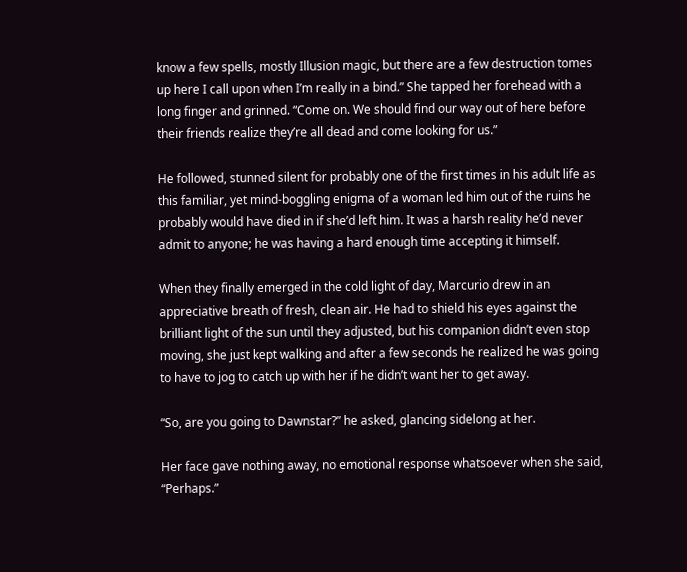know a few spells, mostly Illusion magic, but there are a few destruction tomes up here I call upon when I’m really in a bind.” She tapped her forehead with a long finger and grinned. “Come on. We should find our way out of here before their friends realize they’re all dead and come looking for us.”

He followed, stunned silent for probably one of the first times in his adult life as this familiar, yet mind-boggling enigma of a woman led him out of the ruins he probably would have died in if she’d left him. It was a harsh reality he’d never admit to anyone; he was having a hard enough time accepting it himself.

When they finally emerged in the cold light of day, Marcurio drew in an appreciative breath of fresh, clean air. He had to shield his eyes against the brilliant light of the sun until they adjusted, but his companion didn’t even stop moving, she just kept walking and after a few seconds he realized he was going to have to jog to catch up with her if he didn’t want her to get away.

“So, are you going to Dawnstar?” he asked, glancing sidelong at her.

Her face gave nothing away, no emotional response whatsoever when she said, “Perhaps.”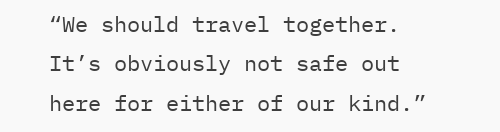“We should travel together. It’s obviously not safe out here for either of our kind.”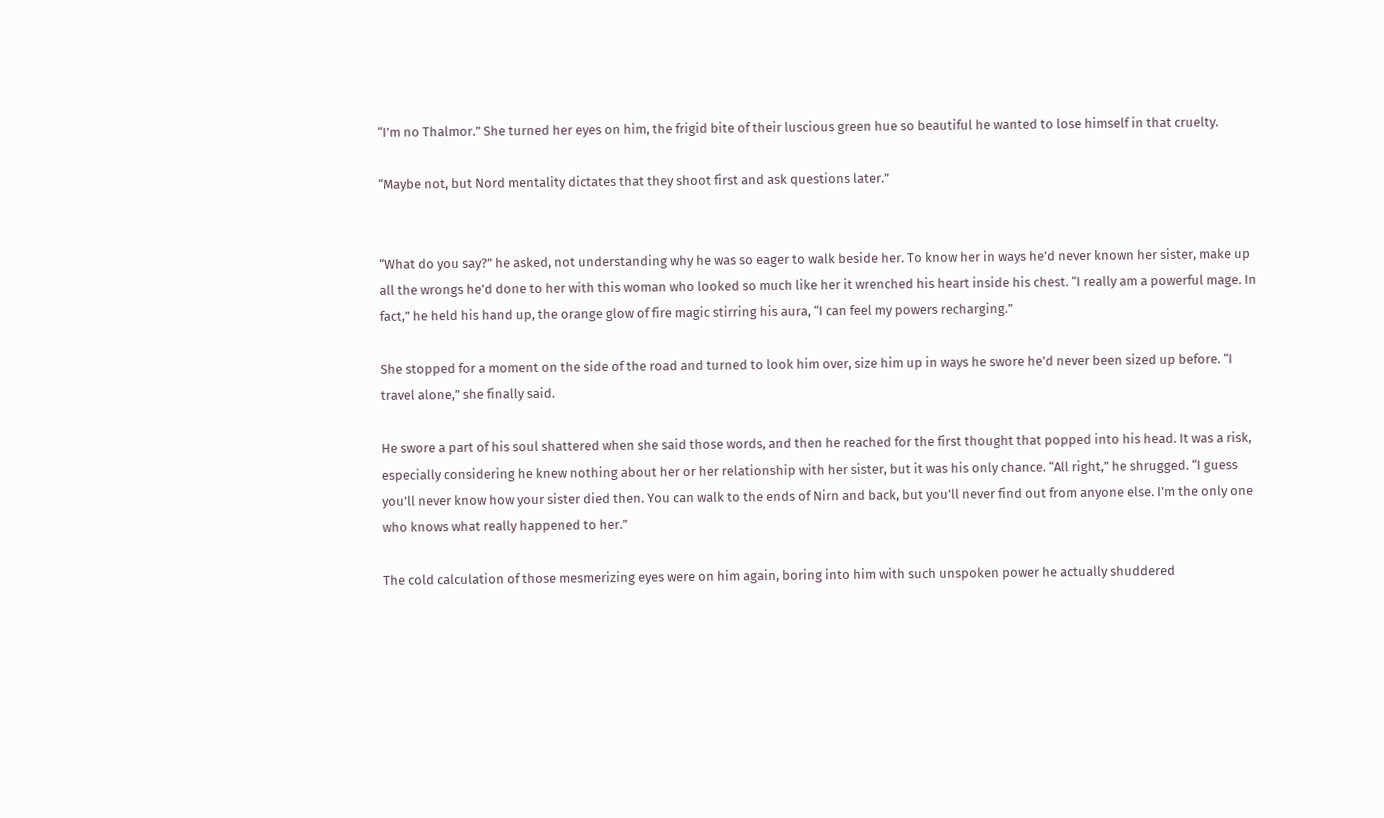“I’m no Thalmor.” She turned her eyes on him, the frigid bite of their luscious green hue so beautiful he wanted to lose himself in that cruelty.

“Maybe not, but Nord mentality dictates that they shoot first and ask questions later.”


“What do you say?” he asked, not understanding why he was so eager to walk beside her. To know her in ways he’d never known her sister, make up all the wrongs he’d done to her with this woman who looked so much like her it wrenched his heart inside his chest. “I really am a powerful mage. In fact,” he held his hand up, the orange glow of fire magic stirring his aura, “I can feel my powers recharging.”

She stopped for a moment on the side of the road and turned to look him over, size him up in ways he swore he’d never been sized up before. “I travel alone,” she finally said.

He swore a part of his soul shattered when she said those words, and then he reached for the first thought that popped into his head. It was a risk, especially considering he knew nothing about her or her relationship with her sister, but it was his only chance. “All right,” he shrugged. “I guess you’ll never know how your sister died then. You can walk to the ends of Nirn and back, but you’ll never find out from anyone else. I’m the only one who knows what really happened to her.”

The cold calculation of those mesmerizing eyes were on him again, boring into him with such unspoken power he actually shuddered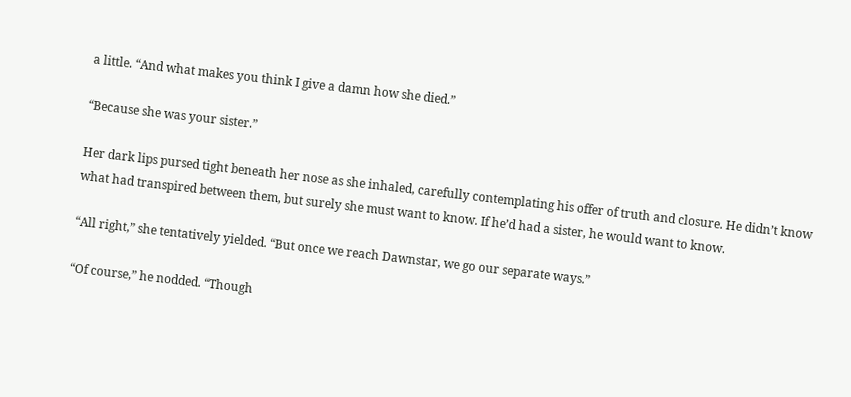a little. “And what makes you think I give a damn how she died.”

“Because she was your sister.”

Her dark lips pursed tight beneath her nose as she inhaled, carefully contemplating his offer of truth and closure. He didn’t know what had transpired between them, but surely she must want to know. If he’d had a sister, he would want to know.

“All right,” she tentatively yielded. “But once we reach Dawnstar, we go our separate ways.”

“Of course,” he nodded. “Though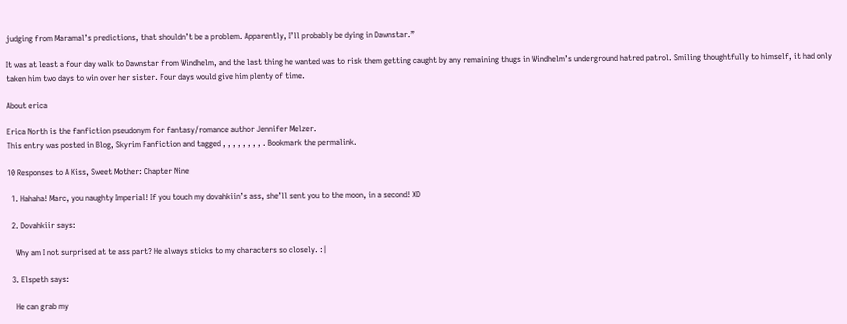judging from Maramal’s predictions, that shouldn’t be a problem. Apparently, I’ll probably be dying in Dawnstar.”

It was at least a four day walk to Dawnstar from Windhelm, and the last thing he wanted was to risk them getting caught by any remaining thugs in Windhelm’s underground hatred patrol. Smiling thoughtfully to himself, it had only taken him two days to win over her sister. Four days would give him plenty of time.

About erica

Erica North is the fanfiction pseudonym for fantasy/romance author Jennifer Melzer.
This entry was posted in Blog, Skyrim Fanfiction and tagged , , , , , , , , . Bookmark the permalink.

10 Responses to A Kiss, Sweet Mother: Chapter Nine

  1. Hahaha! Marc, you naughty Imperial! If you touch my dovahkiin’s ass, she’ll sent you to the moon, in a second! XD

  2. Dovahkiir says:

    Why am I not surprised at te ass part? He always sticks to my characters so closely. :|

  3. Elspeth says:

    He can grab my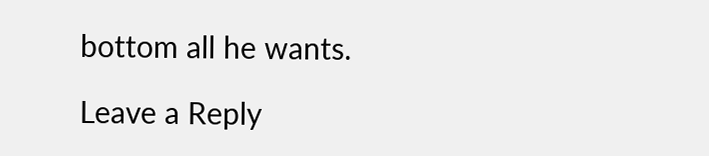bottom all he wants.

Leave a Reply